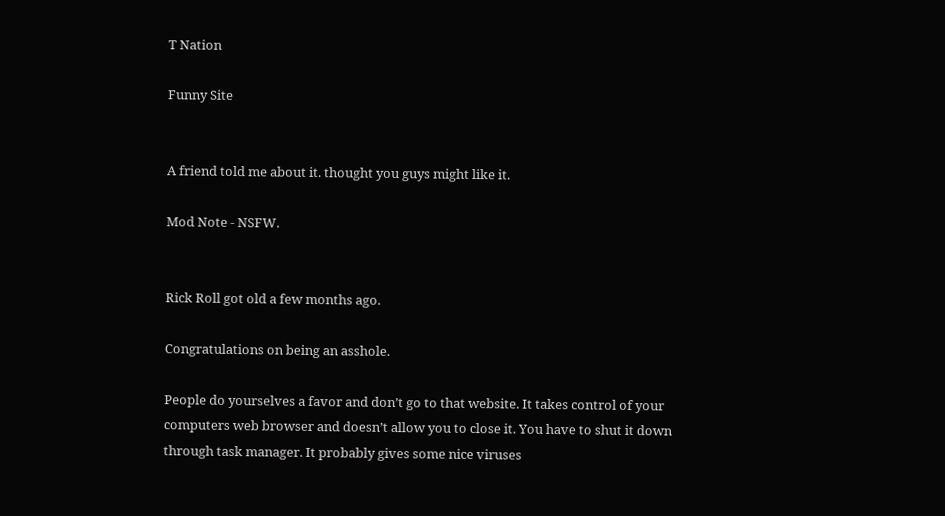T Nation

Funny Site


A friend told me about it. thought you guys might like it.

Mod Note - NSFW.


Rick Roll got old a few months ago.

Congratulations on being an asshole.

People do yourselves a favor and don’t go to that website. It takes control of your computers web browser and doesn’t allow you to close it. You have to shut it down through task manager. It probably gives some nice viruses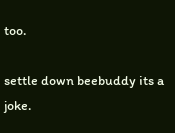too.

settle down beebuddy its a joke.